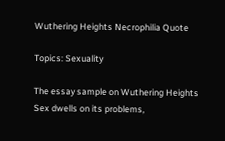Wuthering Heights Necrophilia Quote

Topics: Sexuality

The essay sample on Wuthering Heights Sex dwells on its problems,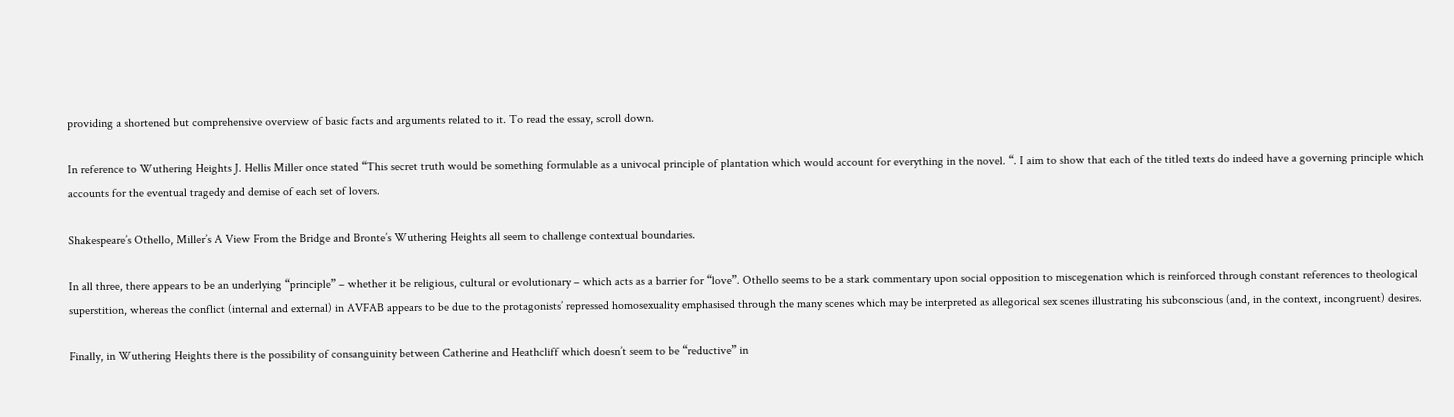providing a shortened but comprehensive overview of basic facts and arguments related to it. To read the essay, scroll down.

In reference to Wuthering Heights J. Hellis Miller once stated “This secret truth would be something formulable as a univocal principle of plantation which would account for everything in the novel. “. I aim to show that each of the titled texts do indeed have a governing principle which accounts for the eventual tragedy and demise of each set of lovers.

Shakespeare’s Othello, Miller’s A View From the Bridge and Bronte’s Wuthering Heights all seem to challenge contextual boundaries.

In all three, there appears to be an underlying “principle” – whether it be religious, cultural or evolutionary – which acts as a barrier for “love”. Othello seems to be a stark commentary upon social opposition to miscegenation which is reinforced through constant references to theological superstition, whereas the conflict (internal and external) in AVFAB appears to be due to the protagonists’ repressed homosexuality emphasised through the many scenes which may be interpreted as allegorical sex scenes illustrating his subconscious (and, in the context, incongruent) desires.

Finally, in Wuthering Heights there is the possibility of consanguinity between Catherine and Heathcliff which doesn’t seem to be “reductive” in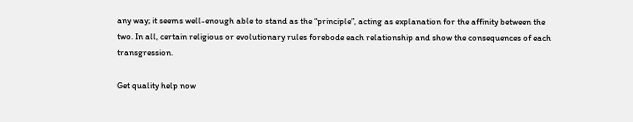any way; it seems well-enough able to stand as the “principle”, acting as explanation for the affinity between the two. In all, certain religious or evolutionary rules forebode each relationship and show the consequences of each transgression.

Get quality help now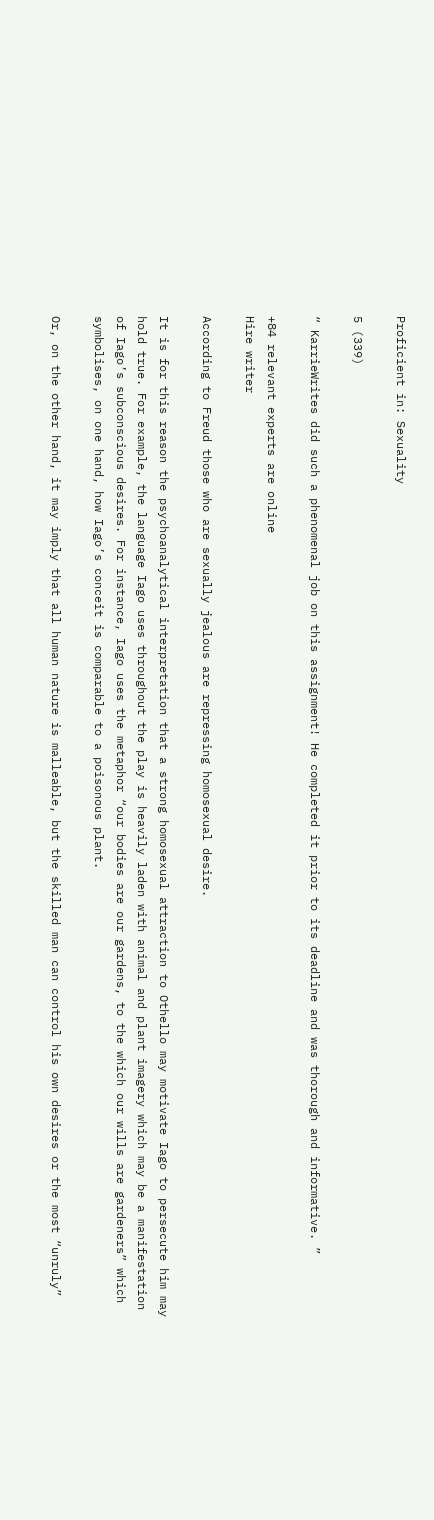Proficient in: Sexuality

5 (339)

“ KarrieWrites did such a phenomenal job on this assignment! He completed it prior to its deadline and was thorough and informative. ”

+84 relevant experts are online
Hire writer

According to Freud those who are sexually jealous are repressing homosexual desire.

It is for this reason the psychoanalytical interpretation that a strong homosexual attraction to Othello may motivate Iago to persecute him may hold true. For example, the language Iago uses throughout the play is heavily laden with animal and plant imagery which may be a manifestation of Iago’s subconscious desires. For instance, Iago uses the metaphor “our bodies are our gardens, to the which our wills are gardeners” which symbolises, on one hand, how Iago’s conceit is comparable to a poisonous plant.

Or, on the other hand, it may imply that all human nature is malleable, but the skilled man can control his own desires or the most “unruly”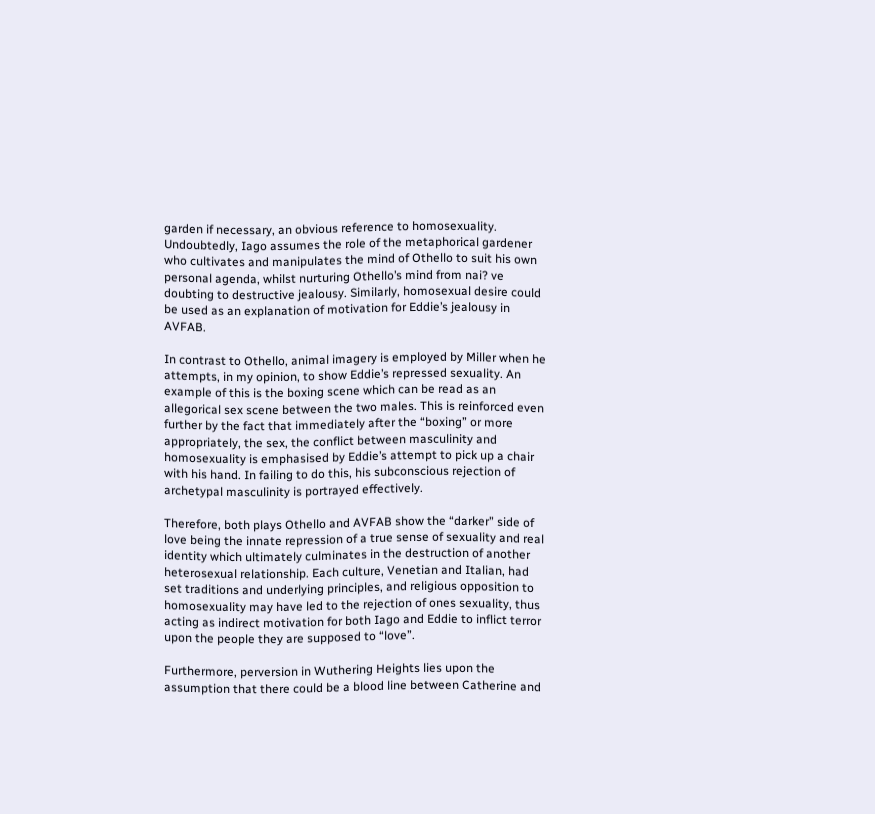garden if necessary, an obvious reference to homosexuality. Undoubtedly, Iago assumes the role of the metaphorical gardener who cultivates and manipulates the mind of Othello to suit his own personal agenda, whilst nurturing Othello’s mind from nai? ve doubting to destructive jealousy. Similarly, homosexual desire could be used as an explanation of motivation for Eddie’s jealousy in AVFAB.

In contrast to Othello, animal imagery is employed by Miller when he attempts, in my opinion, to show Eddie’s repressed sexuality. An example of this is the boxing scene which can be read as an allegorical sex scene between the two males. This is reinforced even further by the fact that immediately after the “boxing” or more appropriately, the sex, the conflict between masculinity and homosexuality is emphasised by Eddie’s attempt to pick up a chair with his hand. In failing to do this, his subconscious rejection of archetypal masculinity is portrayed effectively.

Therefore, both plays Othello and AVFAB show the “darker” side of love being the innate repression of a true sense of sexuality and real identity which ultimately culminates in the destruction of another heterosexual relationship. Each culture, Venetian and Italian, had set traditions and underlying principles, and religious opposition to homosexuality may have led to the rejection of ones sexuality, thus acting as indirect motivation for both Iago and Eddie to inflict terror upon the people they are supposed to “love”.

Furthermore, perversion in Wuthering Heights lies upon the assumption that there could be a blood line between Catherine and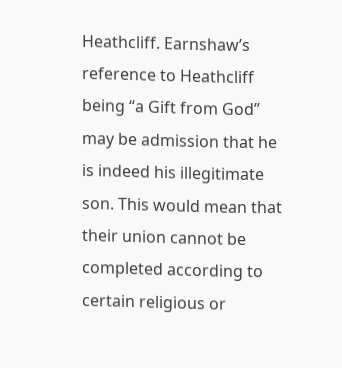Heathcliff. Earnshaw’s reference to Heathcliff being “a Gift from God” may be admission that he is indeed his illegitimate son. This would mean that their union cannot be completed according to certain religious or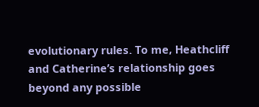evolutionary rules. To me, Heathcliff and Catherine’s relationship goes beyond any possible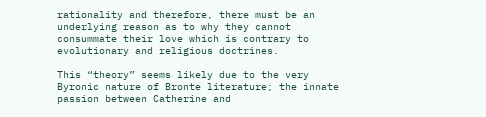rationality and therefore, there must be an underlying reason as to why they cannot consummate their love which is contrary to evolutionary and religious doctrines.

This “theory” seems likely due to the very Byronic nature of Bronte literature; the innate passion between Catherine and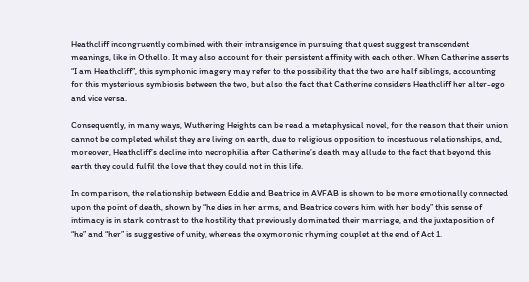Heathcliff incongruently combined with their intransigence in pursuing that quest suggest transcendent meanings, like in Othello. It may also account for their persistent affinity with each other. When Catherine asserts “I am Heathcliff”, this symphonic imagery may refer to the possibility that the two are half siblings, accounting for this mysterious symbiosis between the two, but also the fact that Catherine considers Heathcliff her alter-ego and vice versa.

Consequently, in many ways, Wuthering Heights can be read a metaphysical novel, for the reason that their union cannot be completed whilst they are living on earth, due to religious opposition to incestuous relationships, and, moreover, Heathcliff’s decline into necrophilia after Catherine’s death may allude to the fact that beyond this earth they could fulfil the love that they could not in this life.

In comparison, the relationship between Eddie and Beatrice in AVFAB is shown to be more emotionally connected upon the point of death, shown by “he dies in her arms, and Beatrice covers him with her body” this sense of intimacy is in stark contrast to the hostility that previously dominated their marriage, and the juxtaposition of “he” and “her” is suggestive of unity, whereas the oxymoronic rhyming couplet at the end of Act 1.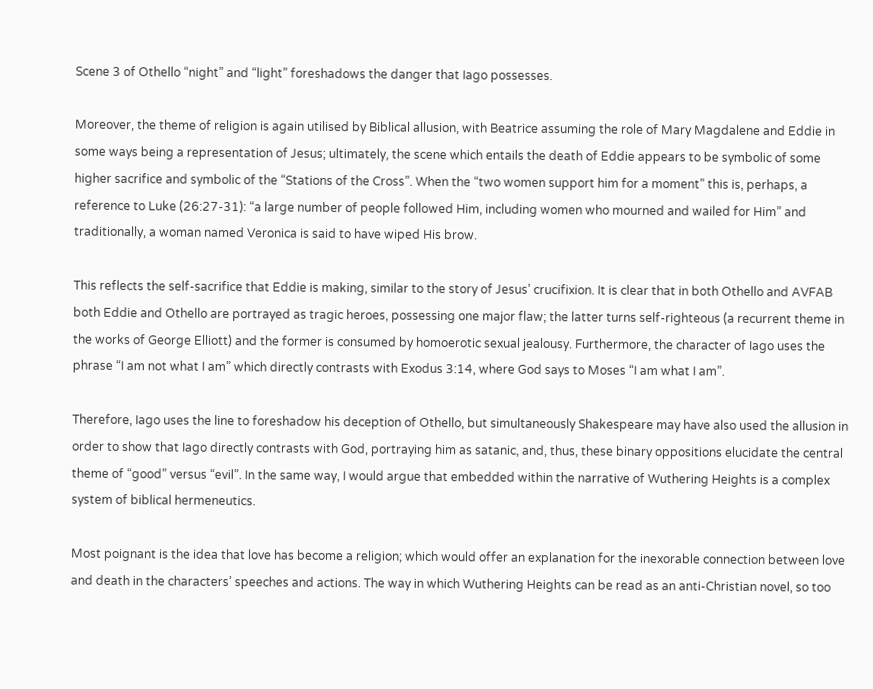Scene 3 of Othello “night” and “light” foreshadows the danger that Iago possesses.

Moreover, the theme of religion is again utilised by Biblical allusion, with Beatrice assuming the role of Mary Magdalene and Eddie in some ways being a representation of Jesus; ultimately, the scene which entails the death of Eddie appears to be symbolic of some higher sacrifice and symbolic of the “Stations of the Cross”. When the “two women support him for a moment” this is, perhaps, a reference to Luke (26:27-31): “a large number of people followed Him, including women who mourned and wailed for Him” and traditionally, a woman named Veronica is said to have wiped His brow.

This reflects the self-sacrifice that Eddie is making, similar to the story of Jesus’ crucifixion. It is clear that in both Othello and AVFAB both Eddie and Othello are portrayed as tragic heroes, possessing one major flaw; the latter turns self-righteous (a recurrent theme in the works of George Elliott) and the former is consumed by homoerotic sexual jealousy. Furthermore, the character of Iago uses the phrase “I am not what I am” which directly contrasts with Exodus 3:14, where God says to Moses “I am what I am”.

Therefore, Iago uses the line to foreshadow his deception of Othello, but simultaneously Shakespeare may have also used the allusion in order to show that Iago directly contrasts with God, portraying him as satanic, and, thus, these binary oppositions elucidate the central theme of “good” versus “evil”. In the same way, I would argue that embedded within the narrative of Wuthering Heights is a complex system of biblical hermeneutics.

Most poignant is the idea that love has become a religion; which would offer an explanation for the inexorable connection between love and death in the characters’ speeches and actions. The way in which Wuthering Heights can be read as an anti-Christian novel, so too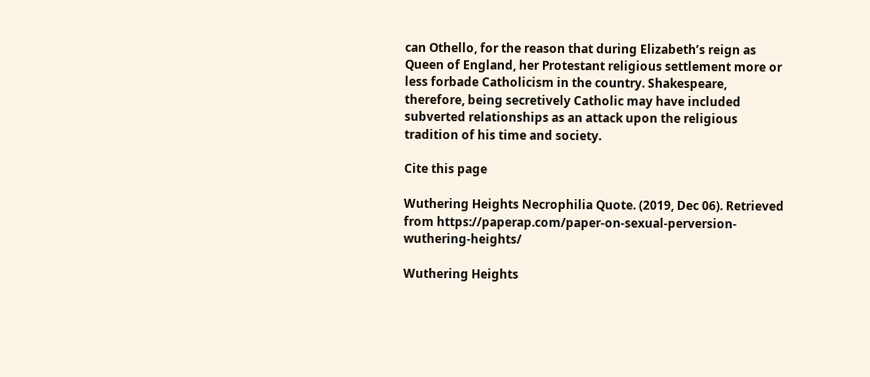can Othello, for the reason that during Elizabeth’s reign as Queen of England, her Protestant religious settlement more or less forbade Catholicism in the country. Shakespeare, therefore, being secretively Catholic may have included subverted relationships as an attack upon the religious tradition of his time and society.

Cite this page

Wuthering Heights Necrophilia Quote. (2019, Dec 06). Retrieved from https://paperap.com/paper-on-sexual-perversion-wuthering-heights/

Wuthering Heights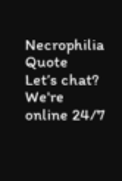Necrophilia Quote
Let’s chat?  We're online 24/7